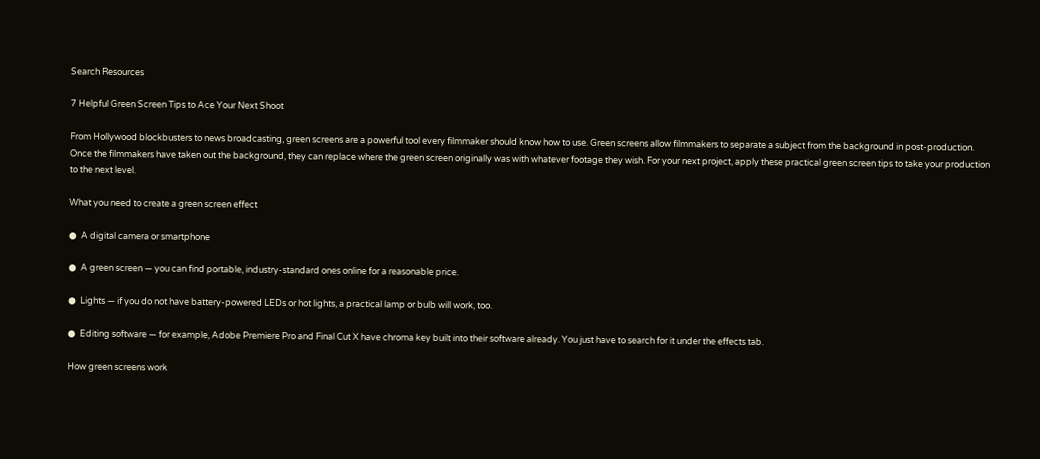Search Resources

7 Helpful Green Screen Tips to Ace Your Next Shoot

From Hollywood blockbusters to news broadcasting, green screens are a powerful tool every filmmaker should know how to use. Green screens allow filmmakers to separate a subject from the background in post-production. Once the filmmakers have taken out the background, they can replace where the green screen originally was with whatever footage they wish. For your next project, apply these practical green screen tips to take your production to the next level.

What you need to create a green screen effect

●  A digital camera or smartphone

●  A green screen — you can find portable, industry-standard ones online for a reasonable price.

●  Lights — if you do not have battery-powered LEDs or hot lights, a practical lamp or bulb will work, too.

●  Editing software — for example, Adobe Premiere Pro and Final Cut X have chroma key built into their software already. You just have to search for it under the effects tab.

How green screens work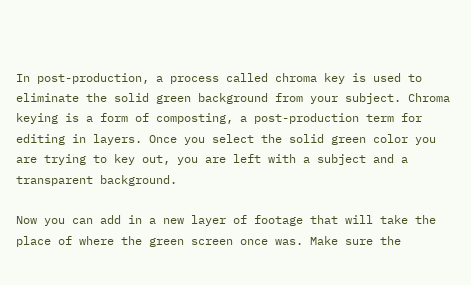In post-production, a process called chroma key is used to eliminate the solid green background from your subject. Chroma keying is a form of composting, a post-production term for editing in layers. Once you select the solid green color you are trying to key out, you are left with a subject and a transparent background.

Now you can add in a new layer of footage that will take the place of where the green screen once was. Make sure the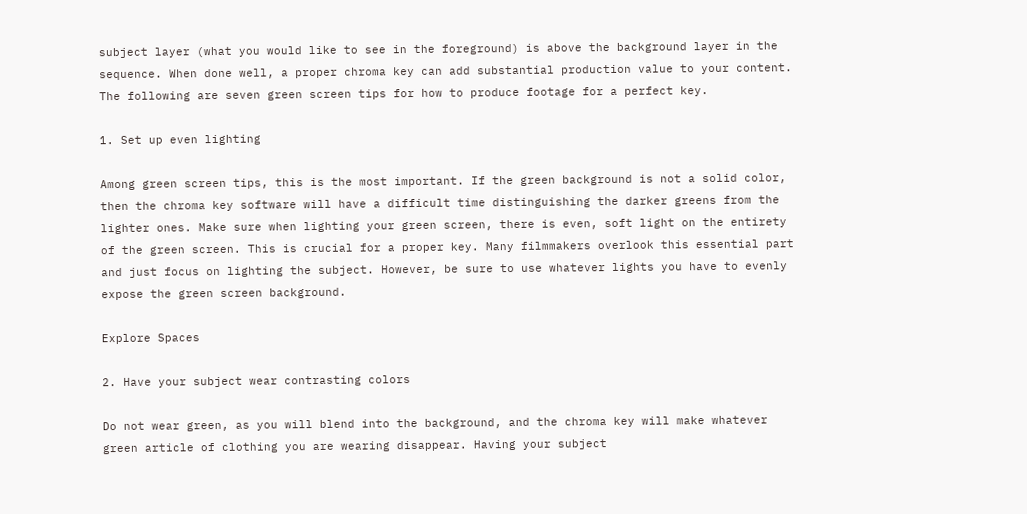subject layer (what you would like to see in the foreground) is above the background layer in the sequence. When done well, a proper chroma key can add substantial production value to your content. The following are seven green screen tips for how to produce footage for a perfect key.

1. Set up even lighting

Among green screen tips, this is the most important. If the green background is not a solid color, then the chroma key software will have a difficult time distinguishing the darker greens from the lighter ones. Make sure when lighting your green screen, there is even, soft light on the entirety of the green screen. This is crucial for a proper key. Many filmmakers overlook this essential part and just focus on lighting the subject. However, be sure to use whatever lights you have to evenly expose the green screen background.

Explore Spaces

2. Have your subject wear contrasting colors

Do not wear green, as you will blend into the background, and the chroma key will make whatever green article of clothing you are wearing disappear. Having your subject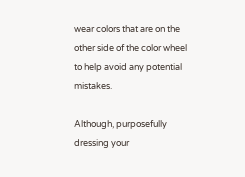wear colors that are on the other side of the color wheel to help avoid any potential mistakes.

Although, purposefully dressing your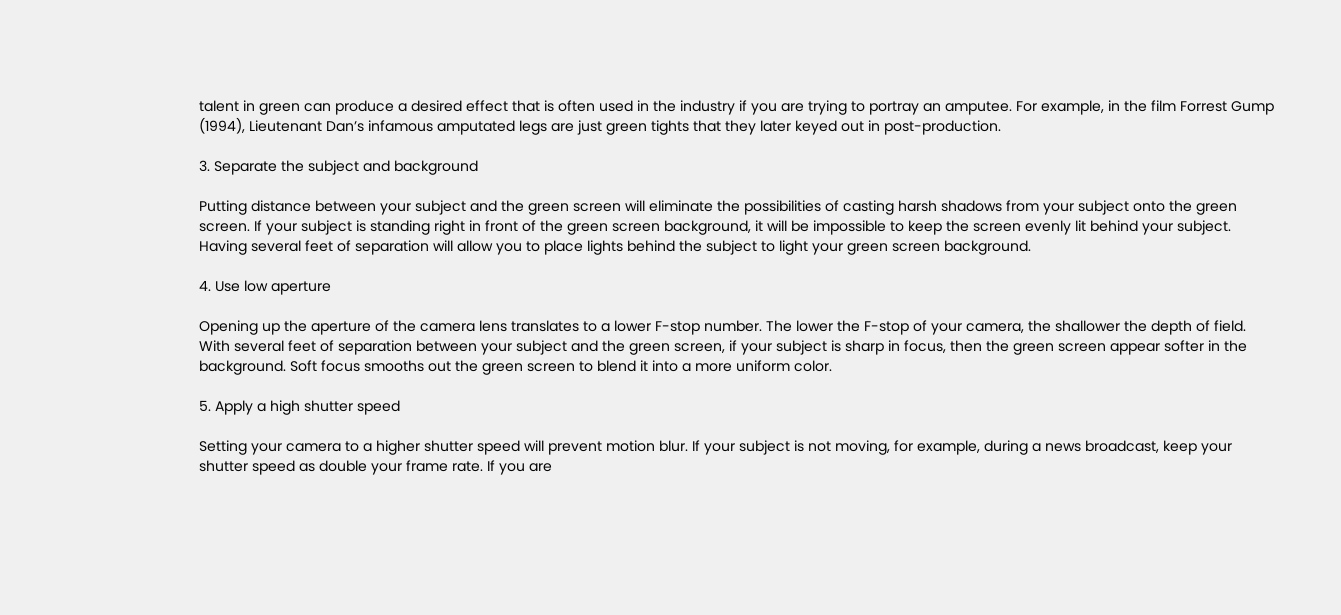talent in green can produce a desired effect that is often used in the industry if you are trying to portray an amputee. For example, in the film Forrest Gump (1994), Lieutenant Dan’s infamous amputated legs are just green tights that they later keyed out in post-production.

3. Separate the subject and background

Putting distance between your subject and the green screen will eliminate the possibilities of casting harsh shadows from your subject onto the green screen. If your subject is standing right in front of the green screen background, it will be impossible to keep the screen evenly lit behind your subject. Having several feet of separation will allow you to place lights behind the subject to light your green screen background.

4. Use low aperture

Opening up the aperture of the camera lens translates to a lower F-stop number. The lower the F-stop of your camera, the shallower the depth of field. With several feet of separation between your subject and the green screen, if your subject is sharp in focus, then the green screen appear softer in the background. Soft focus smooths out the green screen to blend it into a more uniform color.

5. Apply a high shutter speed

Setting your camera to a higher shutter speed will prevent motion blur. If your subject is not moving, for example, during a news broadcast, keep your shutter speed as double your frame rate. If you are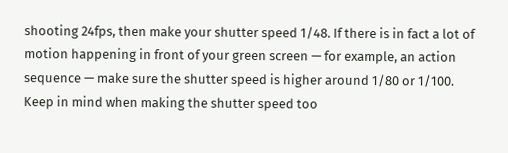shooting 24fps, then make your shutter speed 1/48. If there is in fact a lot of motion happening in front of your green screen — for example, an action sequence — make sure the shutter speed is higher around 1/80 or 1/100. Keep in mind when making the shutter speed too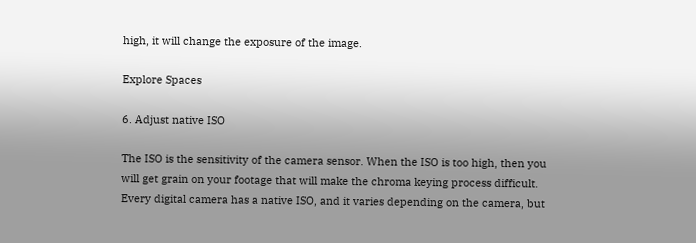high, it will change the exposure of the image.

Explore Spaces

6. Adjust native ISO

The ISO is the sensitivity of the camera sensor. When the ISO is too high, then you will get grain on your footage that will make the chroma keying process difficult. Every digital camera has a native ISO, and it varies depending on the camera, but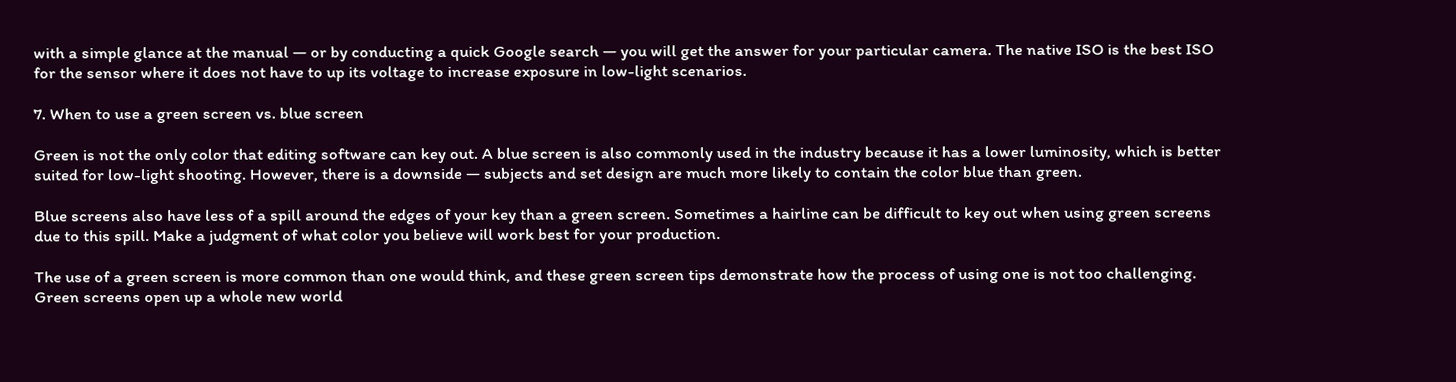with a simple glance at the manual — or by conducting a quick Google search — you will get the answer for your particular camera. The native ISO is the best ISO for the sensor where it does not have to up its voltage to increase exposure in low-light scenarios.

7. When to use a green screen vs. blue screen

Green is not the only color that editing software can key out. A blue screen is also commonly used in the industry because it has a lower luminosity, which is better suited for low-light shooting. However, there is a downside — subjects and set design are much more likely to contain the color blue than green.

Blue screens also have less of a spill around the edges of your key than a green screen. Sometimes a hairline can be difficult to key out when using green screens due to this spill. Make a judgment of what color you believe will work best for your production.

The use of a green screen is more common than one would think, and these green screen tips demonstrate how the process of using one is not too challenging. Green screens open up a whole new world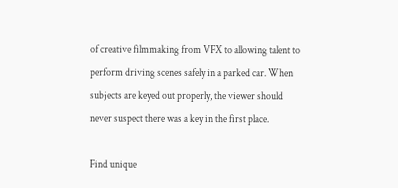of creative filmmaking from VFX to allowing talent to perform driving scenes safely in a parked car. When subjects are keyed out properly, the viewer should never suspect there was a key in the first place.

Find unique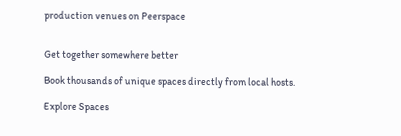production venues on Peerspace


Get together somewhere better

Book thousands of unique spaces directly from local hosts.

Explore Spaces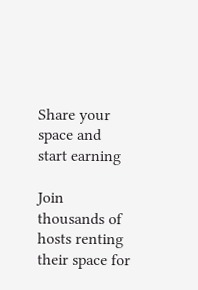Share your space and start earning

Join thousands of hosts renting their space for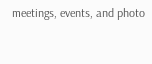meetings, events, and photo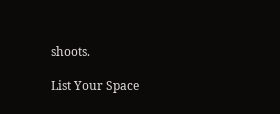shoots.

List Your Space